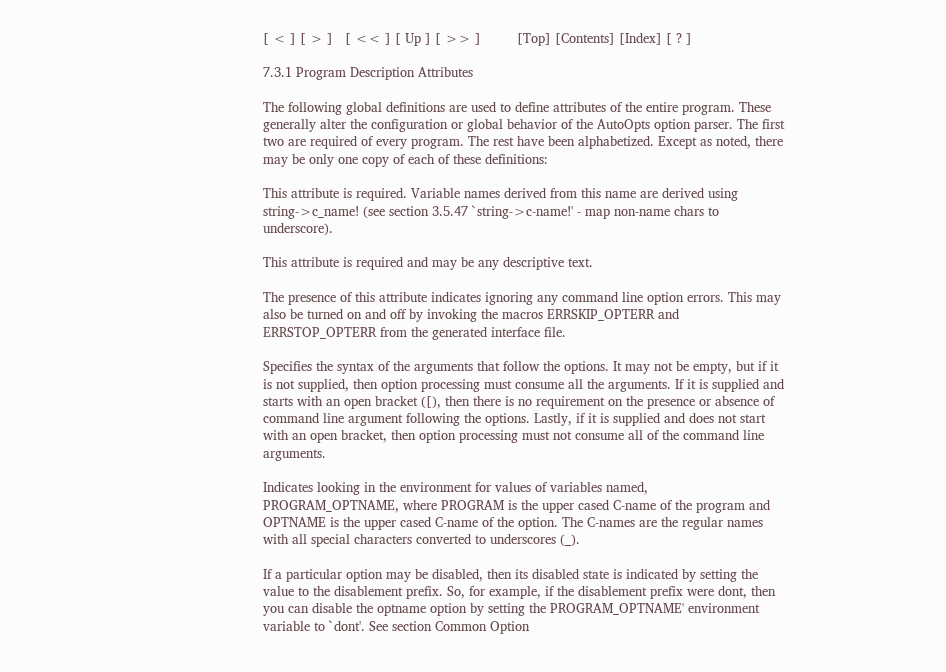[ < ] [ > ]   [ << ] [ Up ] [ >> ]         [Top] [Contents] [Index] [ ? ]

7.3.1 Program Description Attributes

The following global definitions are used to define attributes of the entire program. These generally alter the configuration or global behavior of the AutoOpts option parser. The first two are required of every program. The rest have been alphabetized. Except as noted, there may be only one copy of each of these definitions:

This attribute is required. Variable names derived from this name are derived using string->c_name! (see section 3.5.47 `string->c-name!' - map non-name chars to underscore).

This attribute is required and may be any descriptive text.

The presence of this attribute indicates ignoring any command line option errors. This may also be turned on and off by invoking the macros ERRSKIP_OPTERR and ERRSTOP_OPTERR from the generated interface file.

Specifies the syntax of the arguments that follow the options. It may not be empty, but if it is not supplied, then option processing must consume all the arguments. If it is supplied and starts with an open bracket ([), then there is no requirement on the presence or absence of command line argument following the options. Lastly, if it is supplied and does not start with an open bracket, then option processing must not consume all of the command line arguments.

Indicates looking in the environment for values of variables named, PROGRAM_OPTNAME, where PROGRAM is the upper cased C-name of the program and OPTNAME is the upper cased C-name of the option. The C-names are the regular names with all special characters converted to underscores (_).

If a particular option may be disabled, then its disabled state is indicated by setting the value to the disablement prefix. So, for example, if the disablement prefix were dont, then you can disable the optname option by setting the PROGRAM_OPTNAME' environment variable to `dont'. See section Common Option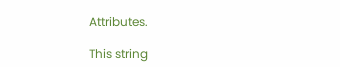Attributes.

This string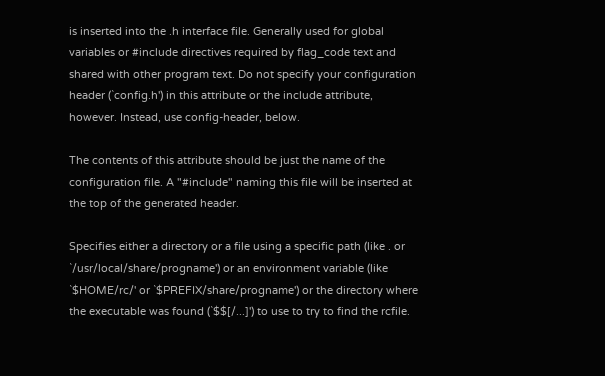is inserted into the .h interface file. Generally used for global variables or #include directives required by flag_code text and shared with other program text. Do not specify your configuration header (`config.h') in this attribute or the include attribute, however. Instead, use config-header, below.

The contents of this attribute should be just the name of the configuration file. A "#include" naming this file will be inserted at the top of the generated header.

Specifies either a directory or a file using a specific path (like . or `/usr/local/share/progname') or an environment variable (like `$HOME/rc/' or `$PREFIX/share/progname') or the directory where the executable was found (`$$[/...]') to use to try to find the rcfile.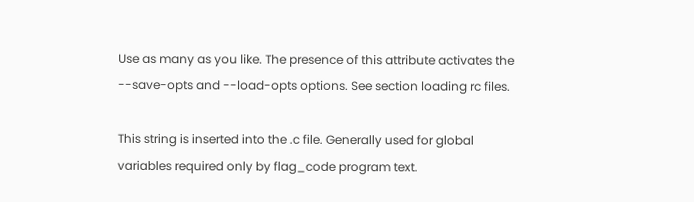Use as many as you like. The presence of this attribute activates the --save-opts and --load-opts options. See section loading rc files.

This string is inserted into the .c file. Generally used for global variables required only by flag_code program text.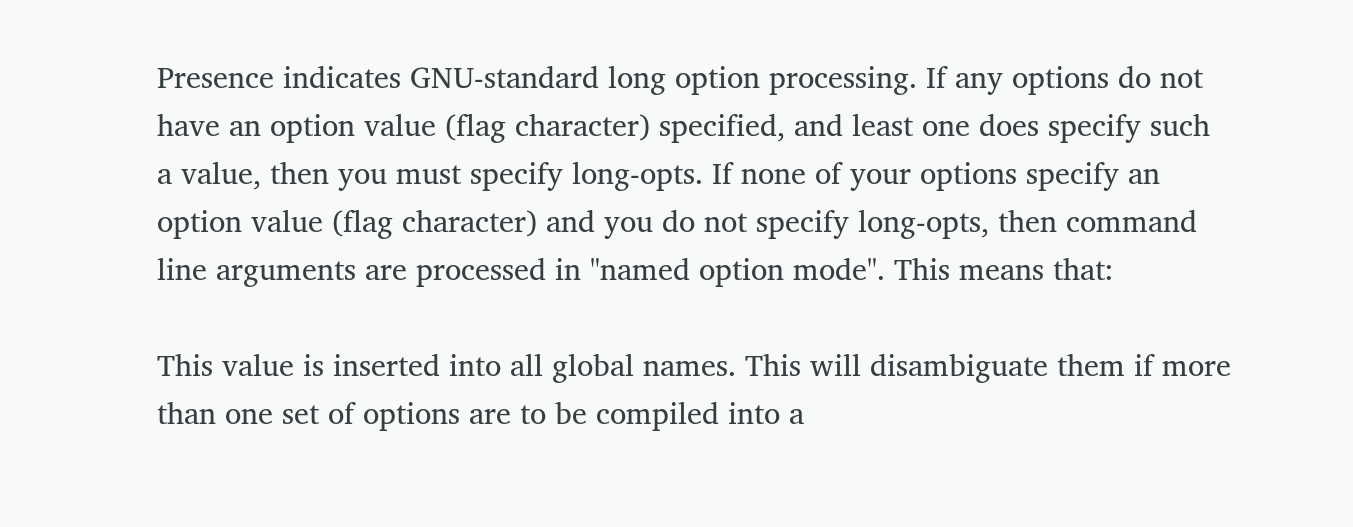Presence indicates GNU-standard long option processing. If any options do not have an option value (flag character) specified, and least one does specify such a value, then you must specify long-opts. If none of your options specify an option value (flag character) and you do not specify long-opts, then command line arguments are processed in "named option mode". This means that:

This value is inserted into all global names. This will disambiguate them if more than one set of options are to be compiled into a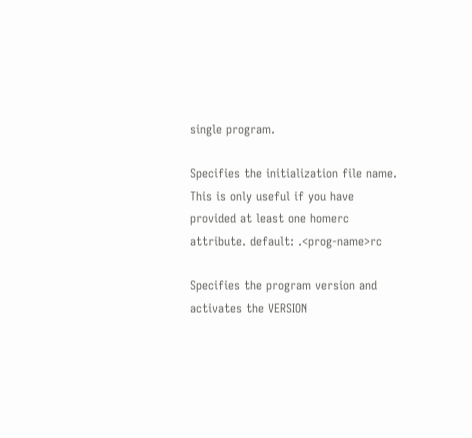single program.

Specifies the initialization file name. This is only useful if you have provided at least one homerc attribute. default: .<prog-name>rc

Specifies the program version and activates the VERSION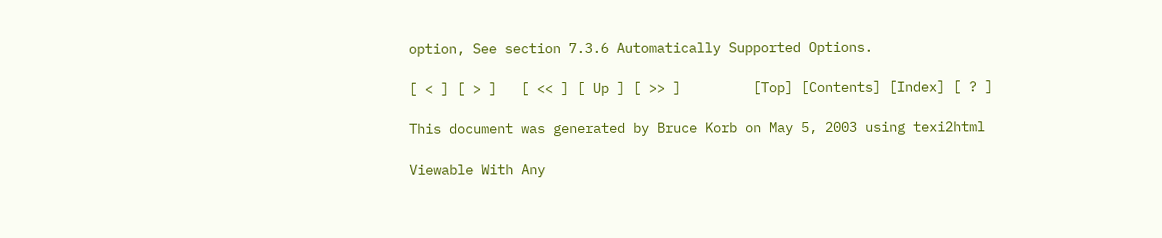option, See section 7.3.6 Automatically Supported Options.

[ < ] [ > ]   [ << ] [ Up ] [ >> ]         [Top] [Contents] [Index] [ ? ]

This document was generated by Bruce Korb on May 5, 2003 using texi2html

Viewable With Any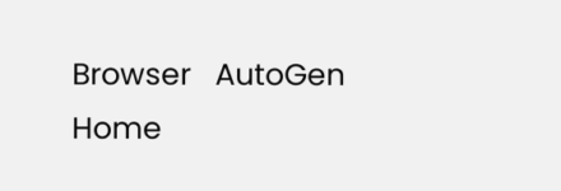Browser   AutoGen Home